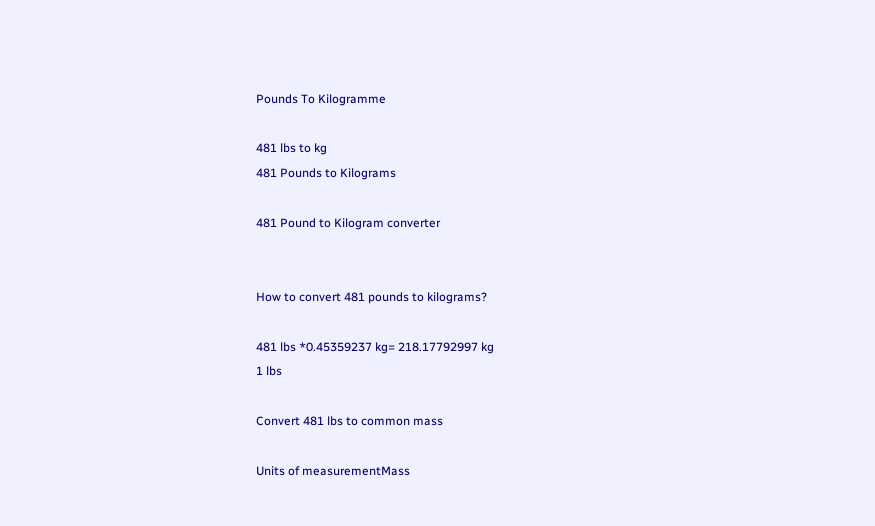Pounds To Kilogramme

481 lbs to kg
481 Pounds to Kilograms

481 Pound to Kilogram converter


How to convert 481 pounds to kilograms?

481 lbs *0.45359237 kg= 218.17792997 kg
1 lbs

Convert 481 lbs to common mass

Units of measurementMass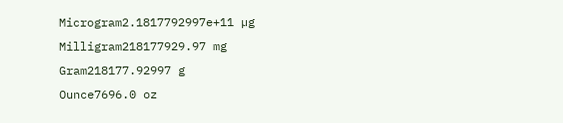Microgram2.1817792997e+11 µg
Milligram218177929.97 mg
Gram218177.92997 g
Ounce7696.0 oz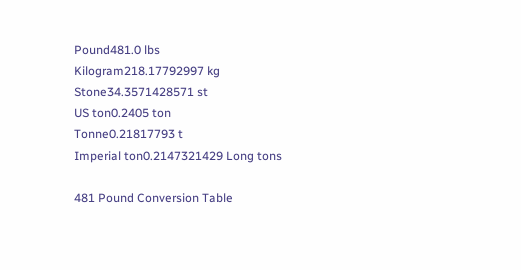Pound481.0 lbs
Kilogram218.17792997 kg
Stone34.3571428571 st
US ton0.2405 ton
Tonne0.21817793 t
Imperial ton0.2147321429 Long tons

481 Pound Conversion Table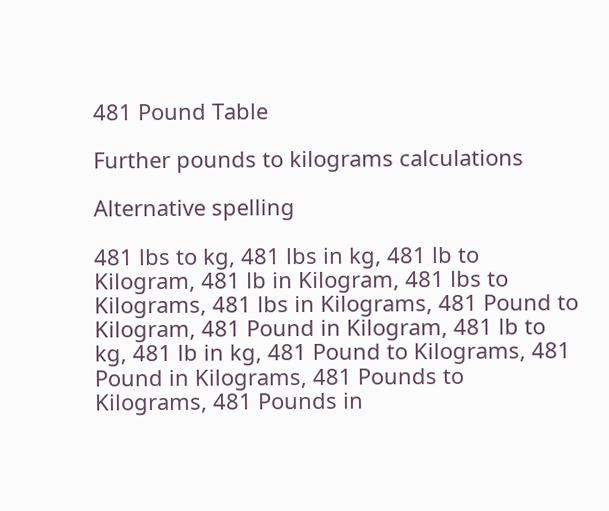481 Pound Table

Further pounds to kilograms calculations

Alternative spelling

481 lbs to kg, 481 lbs in kg, 481 lb to Kilogram, 481 lb in Kilogram, 481 lbs to Kilograms, 481 lbs in Kilograms, 481 Pound to Kilogram, 481 Pound in Kilogram, 481 lb to kg, 481 lb in kg, 481 Pound to Kilograms, 481 Pound in Kilograms, 481 Pounds to Kilograms, 481 Pounds in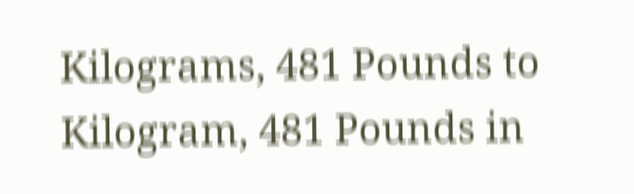Kilograms, 481 Pounds to Kilogram, 481 Pounds in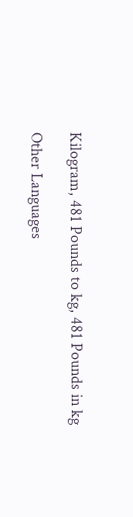Kilogram, 481 Pounds to kg, 481 Pounds in kg

Other Languages